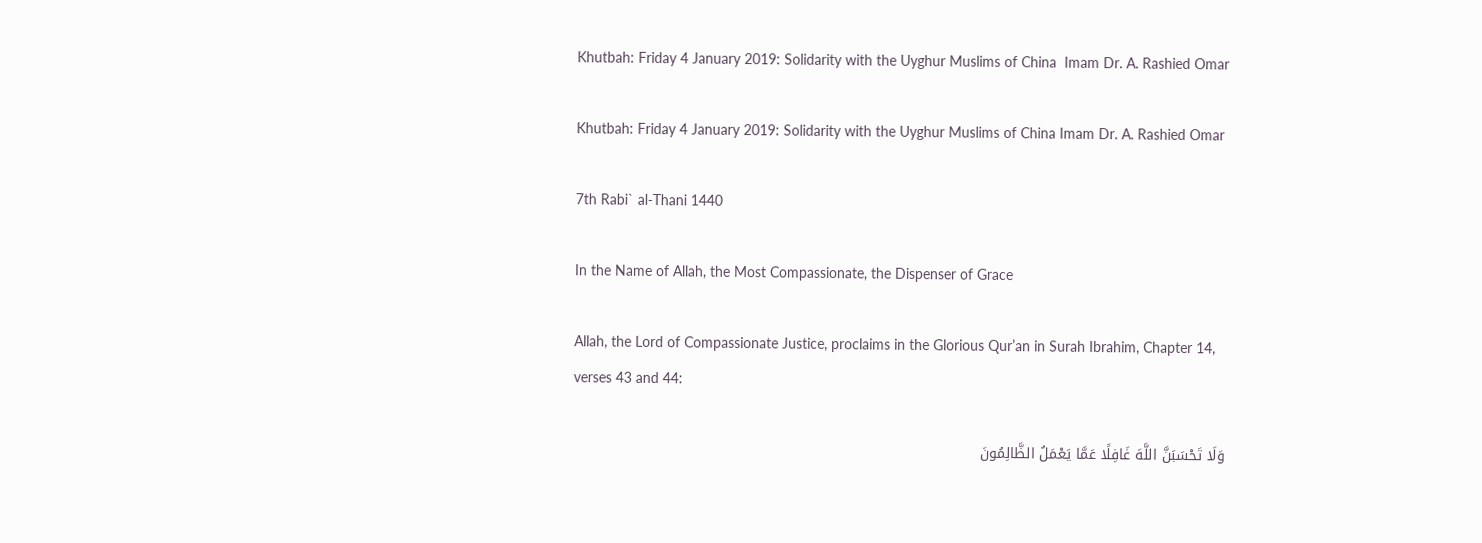Khutbah: Friday 4 January 2019: Solidarity with the Uyghur Muslims of China  Imam Dr. A. Rashied Omar

Khutbah: Friday 4 January 2019: Solidarity with the Uyghur Muslims of China Imam Dr. A. Rashied Omar

7th Rabi` al-Thani 1440

In the Name of Allah, the Most Compassionate, the Dispenser of Grace

Allah, the Lord of Compassionate Justice, proclaims in the Glorious Qur’an in Surah Ibrahim, Chapter 14, verses 43 and 44:

وَلَا تَحْسَبَنَّ اللَّهَ غَافِلًا عَمَّا يَعْمَلُ الظَّالِمُونَ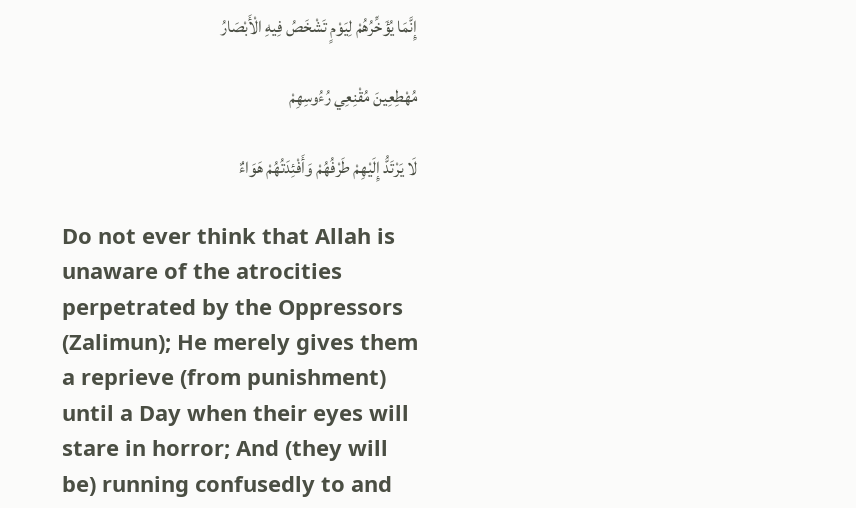إِنَّمَا يُؤَخِّرُهُمْ لِيَوْمٍ تَشْخَصُ فِيهِ الْأَبْصَارُ

مُهْطِعِينَ مُقْنِعِي رُءُوسِهِمْ

لَا يَرْتَدُّ إِلَيْهِمْ طَرْفُهُمْ وَأَفْئِدَتُهُمْ هَوَاءٌ

Do not ever think that Allah is unaware of the atrocities perpetrated by the Oppressors (Zalimun); He merely gives them a reprieve (from punishment) until a Day when their eyes will stare in horror; And (they will be) running confusedly to and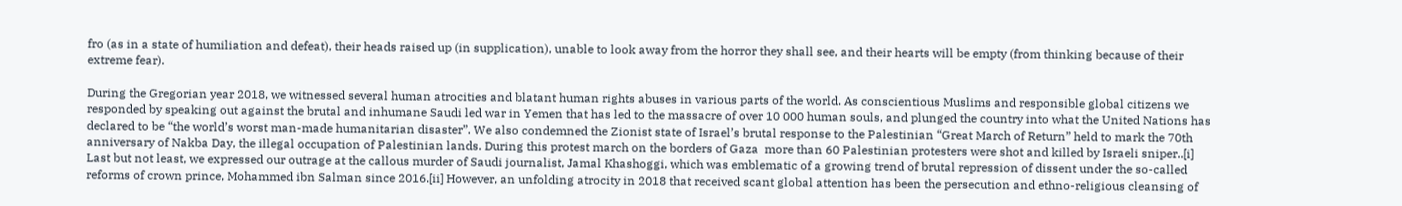fro (as in a state of humiliation and defeat), their heads raised up (in supplication), unable to look away from the horror they shall see, and their hearts will be empty (from thinking because of their extreme fear).

During the Gregorian year 2018, we witnessed several human atrocities and blatant human rights abuses in various parts of the world. As conscientious Muslims and responsible global citizens we responded by speaking out against the brutal and inhumane Saudi led war in Yemen that has led to the massacre of over 10 000 human souls, and plunged the country into what the United Nations has declared to be “the world’s worst man-made humanitarian disaster”. We also condemned the Zionist state of Israel’s brutal response to the Palestinian “Great March of Return” held to mark the 70th anniversary of Nakba Day, the illegal occupation of Palestinian lands. During this protest march on the borders of Gaza  more than 60 Palestinian protesters were shot and killed by Israeli sniper..[i] Last but not least, we expressed our outrage at the callous murder of Saudi journalist, Jamal Khashoggi, which was emblematic of a growing trend of brutal repression of dissent under the so-called reforms of crown prince, Mohammed ibn Salman since 2016.[ii] However, an unfolding atrocity in 2018 that received scant global attention has been the persecution and ethno-religious cleansing of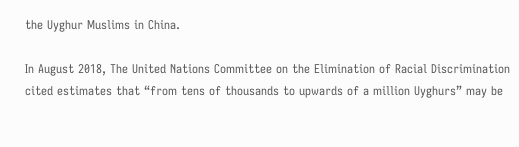the Uyghur Muslims in China.

In August 2018, The United Nations Committee on the Elimination of Racial Discrimination cited estimates that “from tens of thousands to upwards of a million Uyghurs” may be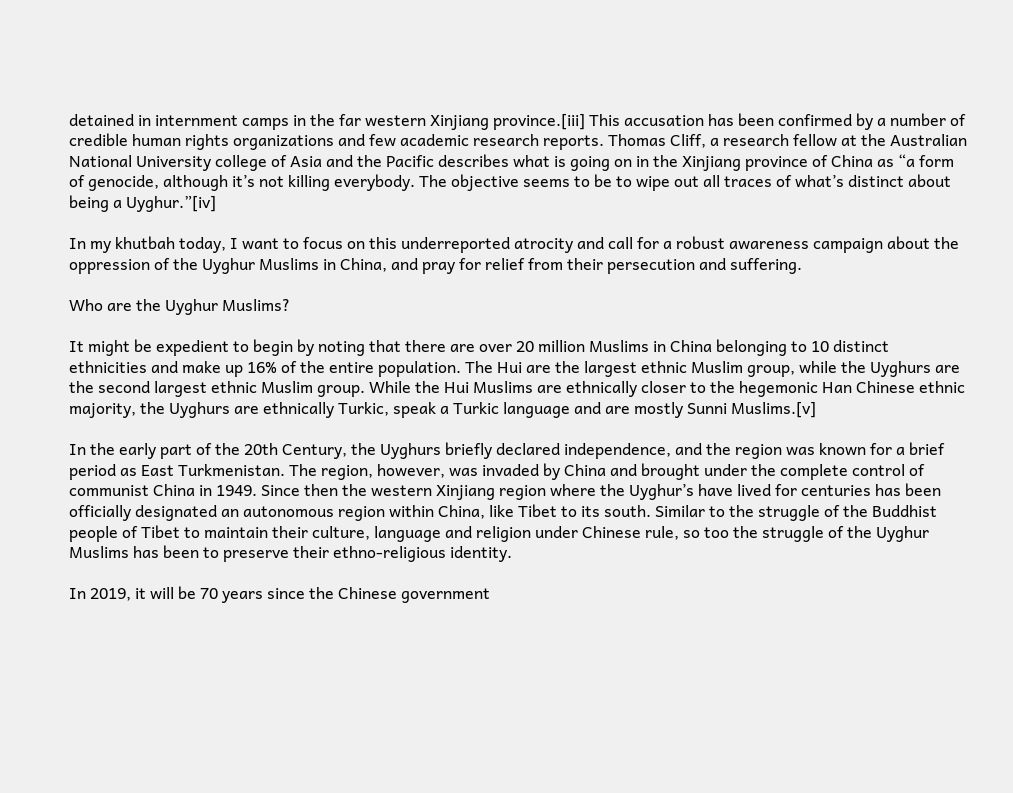detained in internment camps in the far western Xinjiang province.[iii] This accusation has been confirmed by a number of credible human rights organizations and few academic research reports. Thomas Cliff, a research fellow at the Australian National University college of Asia and the Pacific describes what is going on in the Xinjiang province of China as “a form of genocide, although it’s not killing everybody. The objective seems to be to wipe out all traces of what’s distinct about being a Uyghur.”[iv]

In my khutbah today, I want to focus on this underreported atrocity and call for a robust awareness campaign about the oppression of the Uyghur Muslims in China, and pray for relief from their persecution and suffering.

Who are the Uyghur Muslims?

It might be expedient to begin by noting that there are over 20 million Muslims in China belonging to 10 distinct ethnicities and make up 16% of the entire population. The Hui are the largest ethnic Muslim group, while the Uyghurs are the second largest ethnic Muslim group. While the Hui Muslims are ethnically closer to the hegemonic Han Chinese ethnic majority, the Uyghurs are ethnically Turkic, speak a Turkic language and are mostly Sunni Muslims.[v]

In the early part of the 20th Century, the Uyghurs briefly declared independence, and the region was known for a brief period as East Turkmenistan. The region, however, was invaded by China and brought under the complete control of communist China in 1949. Since then the western Xinjiang region where the Uyghur’s have lived for centuries has been officially designated an autonomous region within China, like Tibet to its south. Similar to the struggle of the Buddhist people of Tibet to maintain their culture, language and religion under Chinese rule, so too the struggle of the Uyghur Muslims has been to preserve their ethno-religious identity.

In 2019, it will be 70 years since the Chinese government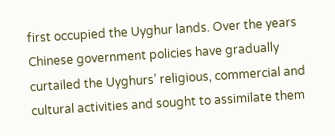first occupied the Uyghur lands. Over the years Chinese government policies have gradually curtailed the Uyghurs’ religious, commercial and cultural activities and sought to assimilate them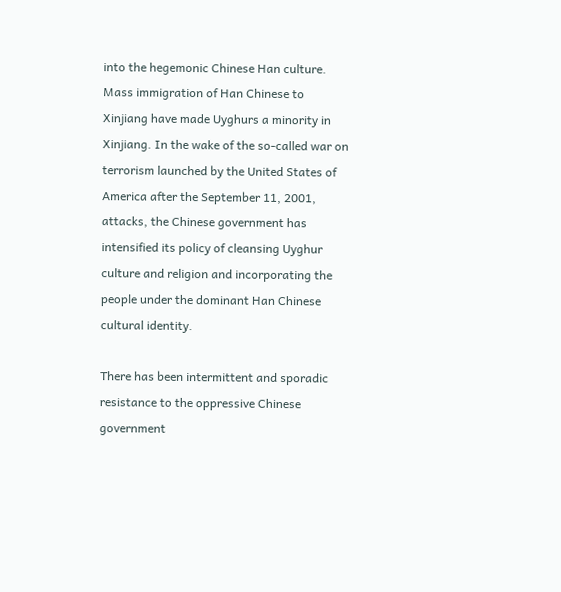into the hegemonic Chinese Han culture. Mass immigration of Han Chinese to Xinjiang have made Uyghurs a minority in Xinjiang. In the wake of the so-called war on terrorism launched by the United States of America after the September 11, 2001, attacks, the Chinese government has intensified its policy of cleansing Uyghur culture and religion and incorporating the people under the dominant Han Chinese cultural identity.

There has been intermittent and sporadic resistance to the oppressive Chinese government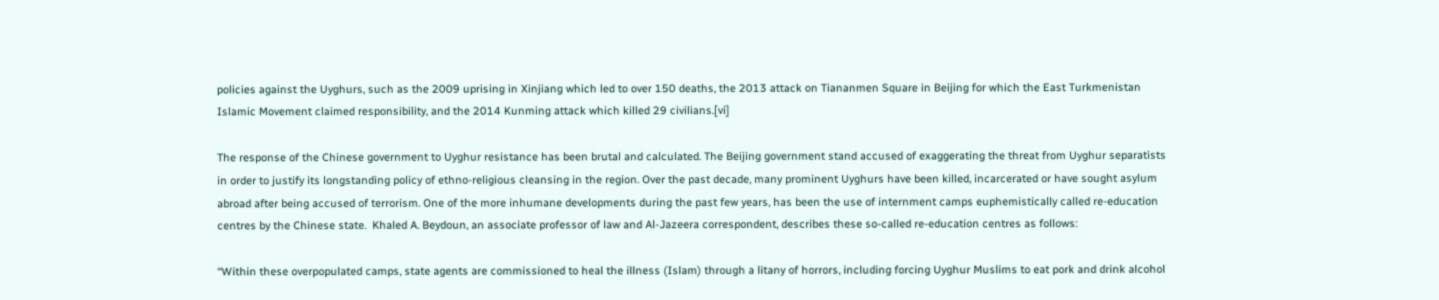policies against the Uyghurs, such as the 2009 uprising in Xinjiang which led to over 150 deaths, the 2013 attack on Tiananmen Square in Beijing for which the East Turkmenistan Islamic Movement claimed responsibility, and the 2014 Kunming attack which killed 29 civilians.[vi]

The response of the Chinese government to Uyghur resistance has been brutal and calculated. The Beijing government stand accused of exaggerating the threat from Uyghur separatists in order to justify its longstanding policy of ethno-religious cleansing in the region. Over the past decade, many prominent Uyghurs have been killed, incarcerated or have sought asylum abroad after being accused of terrorism. One of the more inhumane developments during the past few years, has been the use of internment camps euphemistically called re-education centres by the Chinese state.  Khaled A. Beydoun, an associate professor of law and Al-Jazeera correspondent, describes these so-called re-education centres as follows:

“Within these overpopulated camps, state agents are commissioned to heal the illness (Islam) through a litany of horrors, including forcing Uyghur Muslims to eat pork and drink alcohol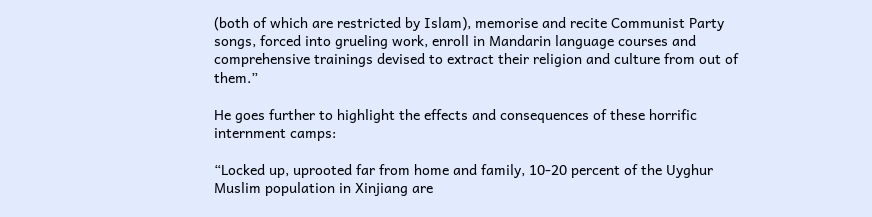(both of which are restricted by Islam), memorise and recite Communist Party songs, forced into grueling work, enroll in Mandarin language courses and comprehensive trainings devised to extract their religion and culture from out of them.”

He goes further to highlight the effects and consequences of these horrific internment camps:

“Locked up, uprooted far from home and family, 10-20 percent of the Uyghur Muslim population in Xinjiang are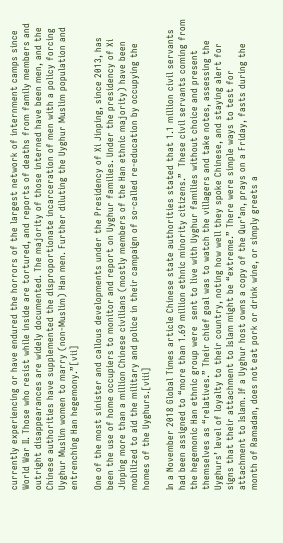currently experiencing or have endured the horrors of the largest network of internment camps since World War II. Those who resist while inside are tortured, and reports of deaths from family members and outright disappearances are widely documented. The majority of those interned have been men, and the Chinese authorities have supplemented the disproportionate incarceration of men with a policy forcing Uyghur Muslim women to marry (non-Muslim) Han men. Further diluting the Uyghur Muslim population and entrenching Han hegemony.”[vii]

One of the most sinister and callous developments under the Presidency of Xi Jinping, since 2013, has been the use of home occupiers to monitor and report on Uyghur families. Under the presidency of Xi Jinping more than a million Chinese civilians (mostly members of the Han ethnic majority) have been mobilized to aid the military and police in their campaign of so-called re-education by occupying the homes of the Uyghurs.[viii]

In a November 2018 Global Times article Chinese state authorities stated that 1.1 million civil servants had been assigned to “more than 1.69 million ethnic minority citizens.”  These civil servants coming from the hegemonic Han ethnic group were  sent to live with Uyghur families without choice and present themselves as “relatives.” Their chief goal was to watch the villagers and take notes, assessing the Uyghurs’ level of loyalty to their country, noting how well they spoke Chinese, and staying alert for signs that their attachment to Islam might be “extreme.” There were simple ways to test for attachment to Islam. If a Uyghur host owns a copy of the Qur’an, prays on a Friday, fasts during the month of Ramadan, does not eat pork or drink wine, or simply greets a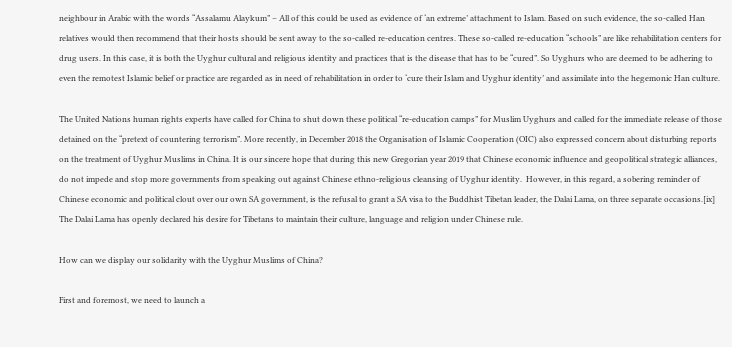neighbour in Arabic with the words “Assalamu Alaykum” – All of this could be used as evidence of ‘an extreme’ attachment to Islam. Based on such evidence, the so-called Han relatives would then recommend that their hosts should be sent away to the so-called re-education centres. These so-called re-education “schools” are like rehabilitation centers for drug users. In this case, it is both the Uyghur cultural and religious identity and practices that is the disease that has to be “cured”. So Uyghurs who are deemed to be adhering to even the remotest Islamic belief or practice are regarded as in need of rehabilitation in order to ‘cure their Islam and Uyghur identity’ and assimilate into the hegemonic Han culture.

The United Nations human rights experts have called for China to shut down these political “re-education camps” for Muslim Uyghurs and called for the immediate release of those detained on the “pretext of countering terrorism”. More recently, in December 2018 the Organisation of Islamic Cooperation (OIC) also expressed concern about disturbing reports on the treatment of Uyghur Muslims in China. It is our sincere hope that during this new Gregorian year 2019 that Chinese economic influence and geopolitical strategic alliances, do not impede and stop more governments from speaking out against Chinese ethno-religious cleansing of Uyghur identity.  However, in this regard, a sobering reminder of Chinese economic and political clout over our own SA government, is the refusal to grant a SA visa to the Buddhist Tibetan leader, the Dalai Lama, on three separate occasions.[ix] The Dalai Lama has openly declared his desire for Tibetans to maintain their culture, language and religion under Chinese rule.

How can we display our solidarity with the Uyghur Muslims of China?

First and foremost, we need to launch a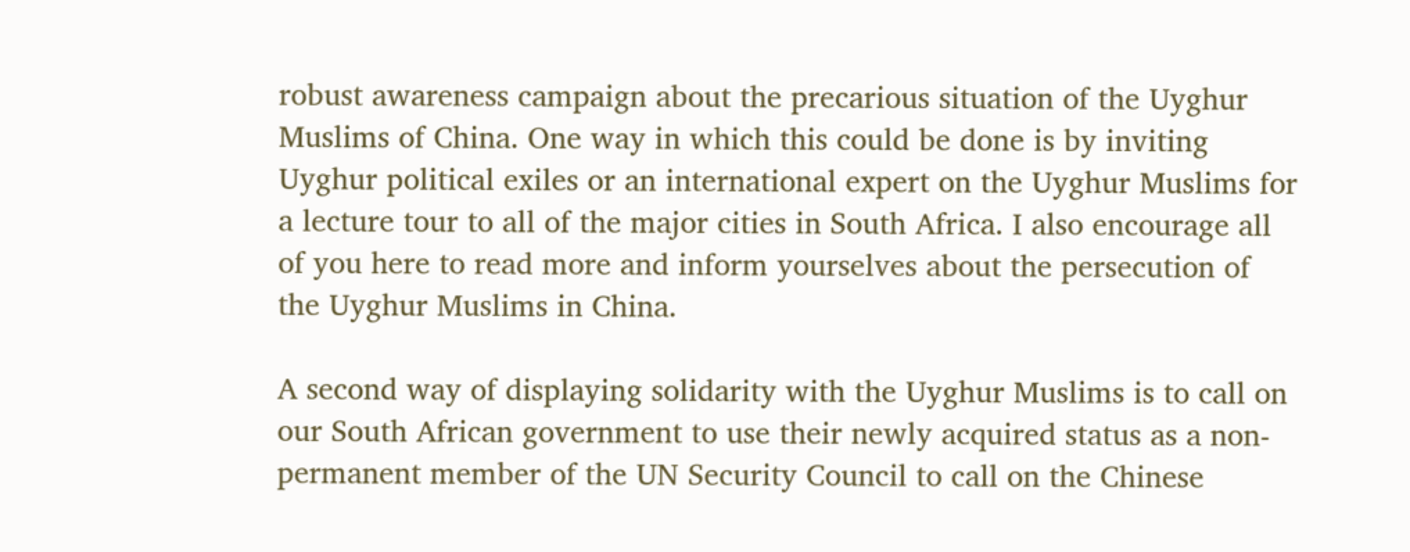robust awareness campaign about the precarious situation of the Uyghur Muslims of China. One way in which this could be done is by inviting Uyghur political exiles or an international expert on the Uyghur Muslims for a lecture tour to all of the major cities in South Africa. I also encourage all of you here to read more and inform yourselves about the persecution of the Uyghur Muslims in China.

A second way of displaying solidarity with the Uyghur Muslims is to call on our South African government to use their newly acquired status as a non-permanent member of the UN Security Council to call on the Chinese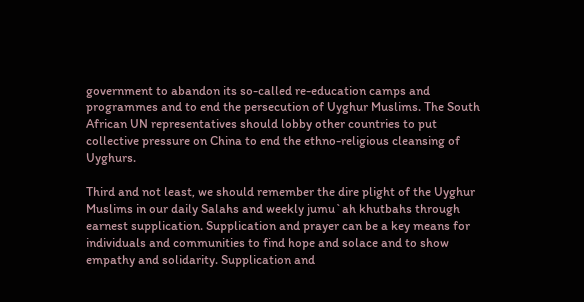government to abandon its so-called re-education camps and programmes and to end the persecution of Uyghur Muslims. The South African UN representatives should lobby other countries to put collective pressure on China to end the ethno-religious cleansing of Uyghurs.

Third and not least, we should remember the dire plight of the Uyghur Muslims in our daily Salahs and weekly jumu`ah khutbahs through earnest supplication. Supplication and prayer can be a key means for individuals and communities to find hope and solace and to show empathy and solidarity. Supplication and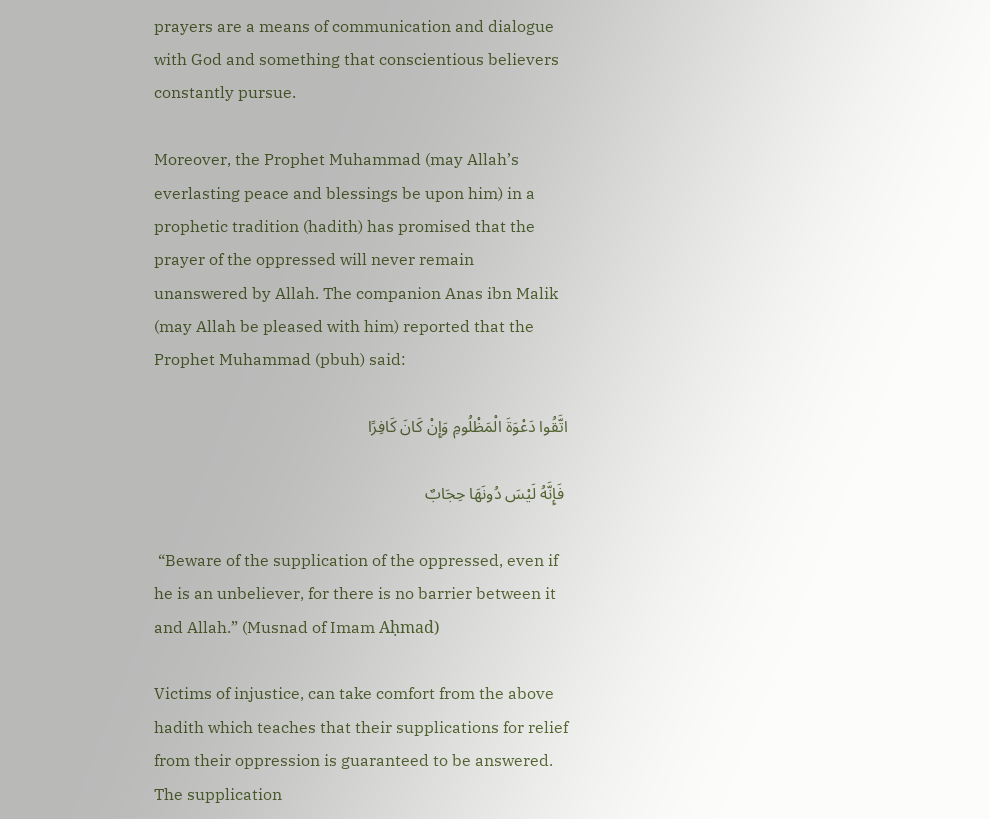prayers are a means of communication and dialogue with God and something that conscientious believers constantly pursue.

Moreover, the Prophet Muhammad (may Allah’s everlasting peace and blessings be upon him) in a prophetic tradition (hadith) has promised that the prayer of the oppressed will never remain unanswered by Allah. The companion Anas ibn Malik (may Allah be pleased with him) reported that the Prophet Muhammad (pbuh) said:

اتَّقُوا دَعْوَةَ الْمَظْلُومِ وَإِنْ كَانَ كَافِرًا

 فَإِنَّهُ لَيْسَ دُونَهَا حِجَابٌ

 “Beware of the supplication of the oppressed, even if he is an unbeliever, for there is no barrier between it and Allah.” (Musnad of Imam Aḥmad)

Victims of injustice, can take comfort from the above hadith which teaches that their supplications for relief from their oppression is guaranteed to be answered. The supplication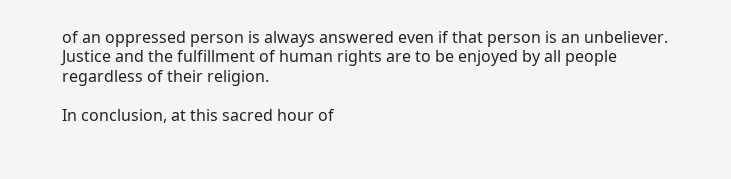of an oppressed person is always answered even if that person is an unbeliever. Justice and the fulfillment of human rights are to be enjoyed by all people regardless of their religion.

In conclusion, at this sacred hour of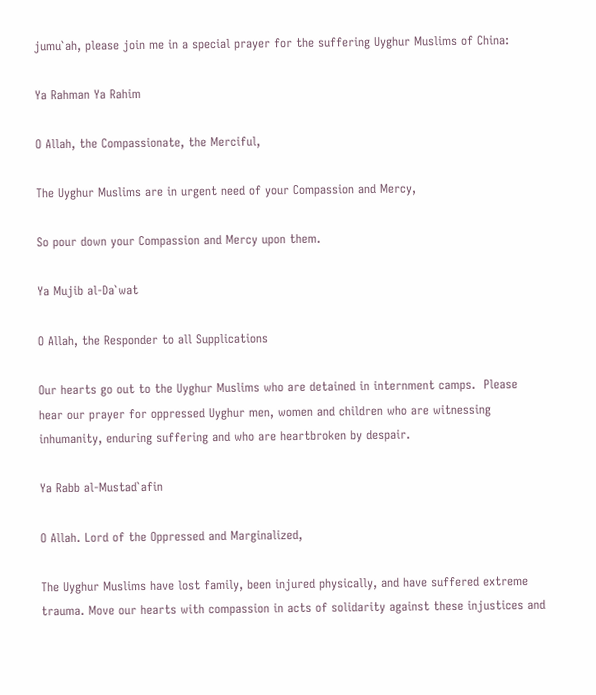jumu`ah, please join me in a special prayer for the suffering Uyghur Muslims of China:

Ya Rahman Ya Rahim

O Allah, the Compassionate, the Merciful,

The Uyghur Muslims are in urgent need of your Compassion and Mercy,

So pour down your Compassion and Mercy upon them.

Ya Mujib al-Da`wat

O Allah, the Responder to all Supplications

Our hearts go out to the Uyghur Muslims who are detained in internment camps.  Please hear our prayer for oppressed Uyghur men, women and children who are witnessing inhumanity, enduring suffering and who are heartbroken by despair.

Ya Rabb al-Mustad`afin

O Allah. Lord of the Oppressed and Marginalized,

The Uyghur Muslims have lost family, been injured physically, and have suffered extreme trauma. Move our hearts with compassion in acts of solidarity against these injustices and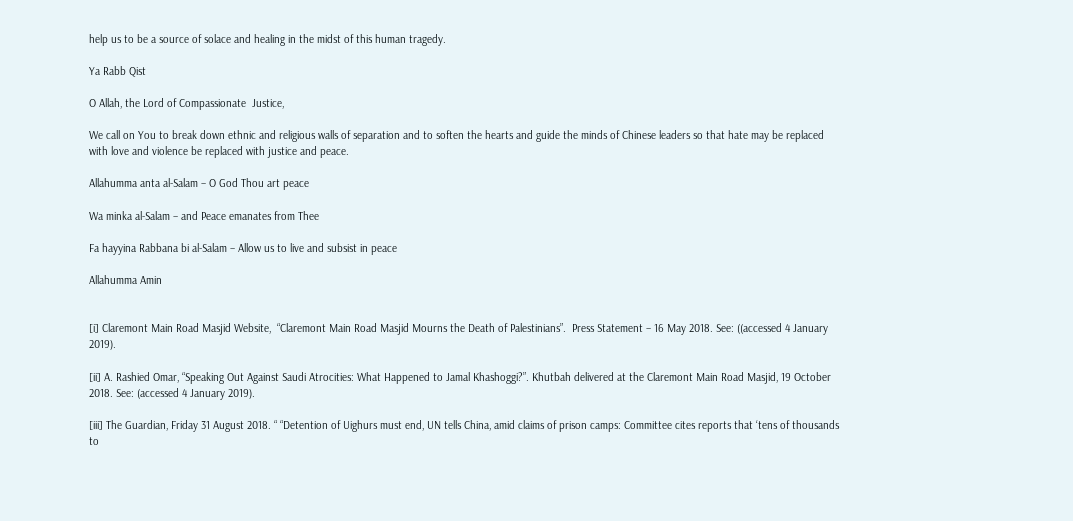help us to be a source of solace and healing in the midst of this human tragedy.

Ya Rabb Qist

O Allah, the Lord of Compassionate  Justice,

We call on You to break down ethnic and religious walls of separation and to soften the hearts and guide the minds of Chinese leaders so that hate may be replaced with love and violence be replaced with justice and peace.

Allahumma anta al-Salam – O God Thou art peace

Wa minka al-Salam – and Peace emanates from Thee

Fa hayyina Rabbana bi al-Salam – Allow us to live and subsist in peace

Allahumma Amin


[i] Claremont Main Road Masjid Website,  “Claremont Main Road Masjid Mourns the Death of Palestinians”.  Press Statement – 16 May 2018. See: ((accessed 4 January 2019).

[ii] A. Rashied Omar, “Speaking Out Against Saudi Atrocities: What Happened to Jamal Khashoggi?”. Khutbah delivered at the Claremont Main Road Masjid, 19 October 2018. See: (accessed 4 January 2019).

[iii] The Guardian, Friday 31 August 2018. “ “Detention of Uighurs must end, UN tells China, amid claims of prison camps: Committee cites reports that ‘tens of thousands to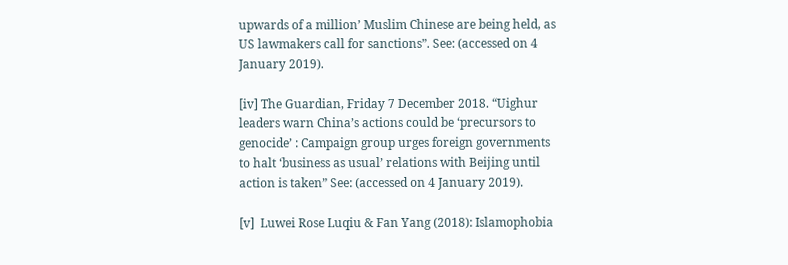upwards of a million’ Muslim Chinese are being held, as US lawmakers call for sanctions”. See: (accessed on 4 January 2019).

[iv] The Guardian, Friday 7 December 2018. “Uighur leaders warn China’s actions could be ‘precursors to genocide’ : Campaign group urges foreign governments to halt ‘business as usual’ relations with Beijing until action is taken” See: (accessed on 4 January 2019).

[v]  Luwei Rose Luqiu & Fan Yang (2018): Islamophobia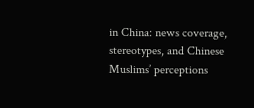in China: news coverage, stereotypes, and Chinese Muslims’ perceptions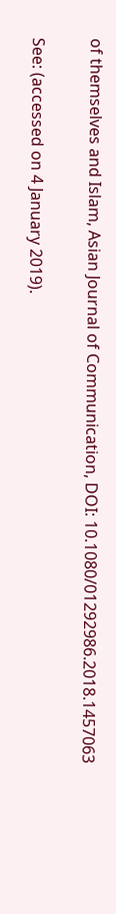of themselves and Islam, Asian Journal of Communication, DOI: 10.1080/01292986.2018.1457063

See: (accessed on 4 January 2019).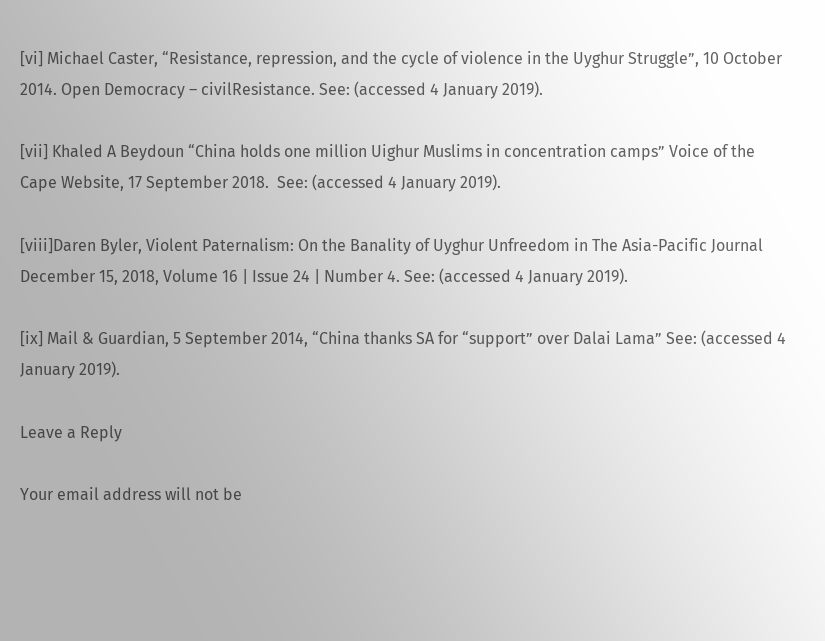[vi] Michael Caster, “Resistance, repression, and the cycle of violence in the Uyghur Struggle”, 10 October 2014. Open Democracy – civilResistance. See: (accessed 4 January 2019).

[vii] Khaled A Beydoun “China holds one million Uighur Muslims in concentration camps” Voice of the Cape Website, 17 September 2018.  See: (accessed 4 January 2019).

[viii]Daren Byler, Violent Paternalism: On the Banality of Uyghur Unfreedom in The Asia-Pacific Journal December 15, 2018, Volume 16 | Issue 24 | Number 4. See: (accessed 4 January 2019).

[ix] Mail & Guardian, 5 September 2014, “China thanks SA for “support” over Dalai Lama” See: (accessed 4 January 2019).

Leave a Reply

Your email address will not be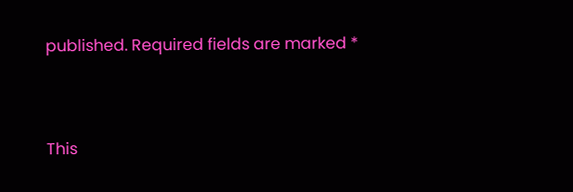published. Required fields are marked *


This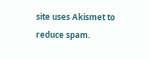site uses Akismet to reduce spam.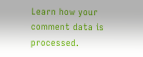Learn how your comment data is processed.